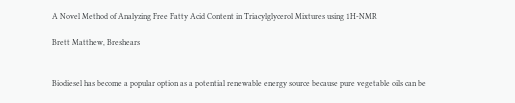A Novel Method of Analyzing Free Fatty Acid Content in Triacylglycerol Mixtures using 1H-NMR

Brett Matthew, Breshears


Biodiesel has become a popular option as a potential renewable energy source because pure vegetable oils can be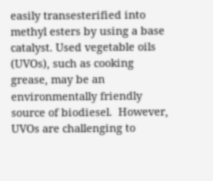easily transesterified into methyl esters by using a base catalyst. Used vegetable oils (UVOs), such as cooking grease, may be an environmentally friendly source of biodiesel.  However, UVOs are challenging to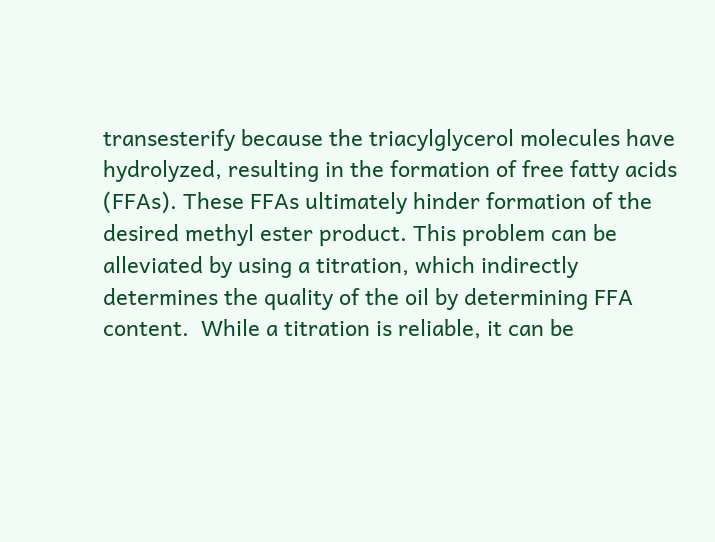transesterify because the triacylglycerol molecules have hydrolyzed, resulting in the formation of free fatty acids (FFAs). These FFAs ultimately hinder formation of the desired methyl ester product. This problem can be alleviated by using a titration, which indirectly determines the quality of the oil by determining FFA content.  While a titration is reliable, it can be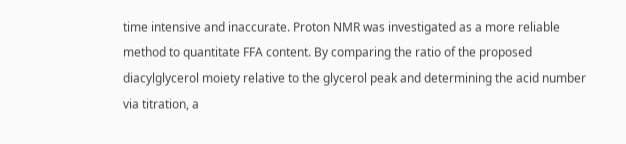time intensive and inaccurate. Proton NMR was investigated as a more reliable method to quantitate FFA content. By comparing the ratio of the proposed diacylglycerol moiety relative to the glycerol peak and determining the acid number via titration, a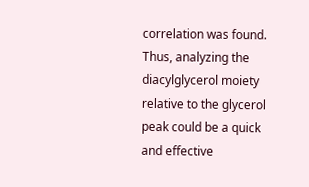correlation was found.  Thus, analyzing the diacylglycerol moiety relative to the glycerol peak could be a quick and effective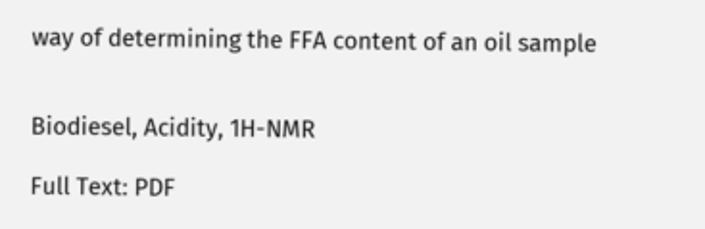way of determining the FFA content of an oil sample


Biodiesel, Acidity, 1H-NMR

Full Text: PDF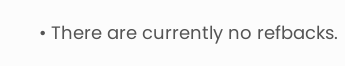• There are currently no refbacks.